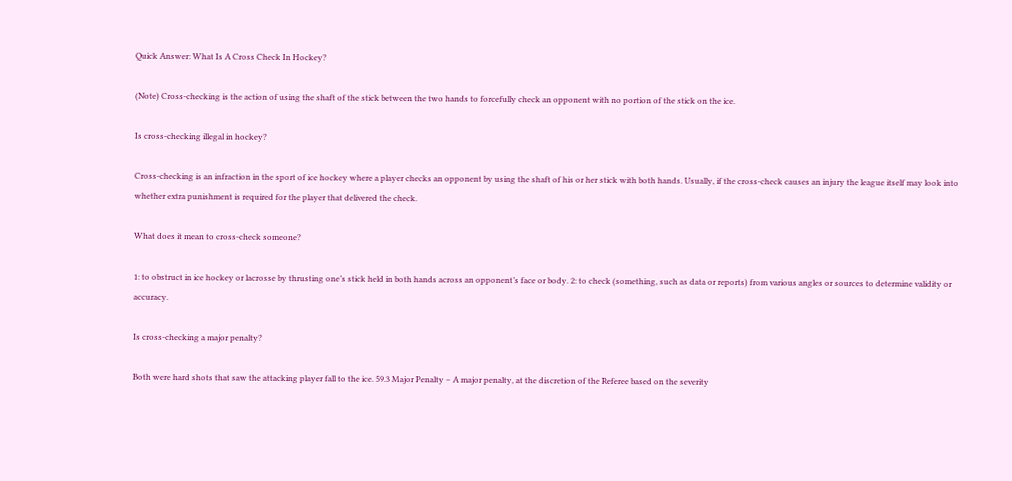Quick Answer: What Is A Cross Check In Hockey?

(Note) Cross-checking is the action of using the shaft of the stick between the two hands to forcefully check an opponent with no portion of the stick on the ice.

Is cross-checking illegal in hockey?

Cross-checking is an infraction in the sport of ice hockey where a player checks an opponent by using the shaft of his or her stick with both hands. Usually, if the cross-check causes an injury the league itself may look into whether extra punishment is required for the player that delivered the check.

What does it mean to cross-check someone?

1: to obstruct in ice hockey or lacrosse by thrusting one’s stick held in both hands across an opponent’s face or body. 2: to check (something, such as data or reports) from various angles or sources to determine validity or accuracy.

Is cross-checking a major penalty?

Both were hard shots that saw the attacking player fall to the ice. 59.3 Major Penalty – A major penalty, at the discretion of the Referee based on the severity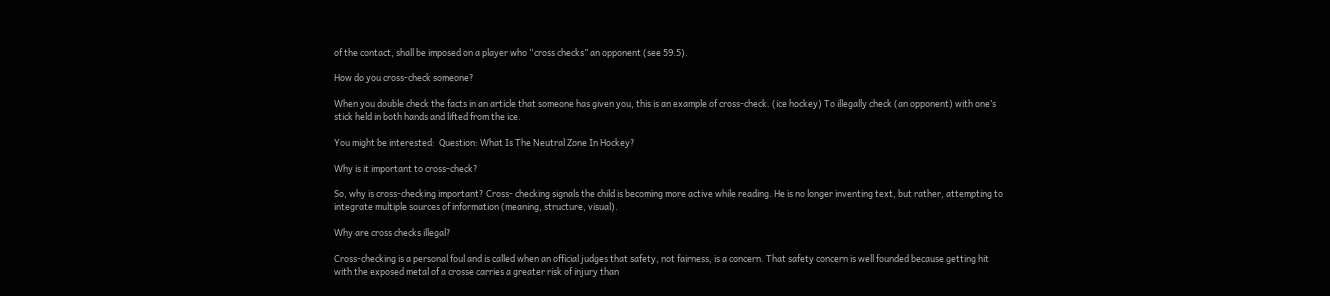of the contact, shall be imposed on a player who “cross checks” an opponent (see 59.5).

How do you cross-check someone?

When you double check the facts in an article that someone has given you, this is an example of cross-check. (ice hockey) To illegally check (an opponent) with one’s stick held in both hands and lifted from the ice.

You might be interested:  Question: What Is The Neutral Zone In Hockey?

Why is it important to cross-check?

So, why is cross-checking important? Cross- checking signals the child is becoming more active while reading. He is no longer inventing text, but rather, attempting to integrate multiple sources of information (meaning, structure, visual).

Why are cross checks illegal?

Cross-checking is a personal foul and is called when an official judges that safety, not fairness, is a concern. That safety concern is well founded because getting hit with the exposed metal of a crosse carries a greater risk of injury than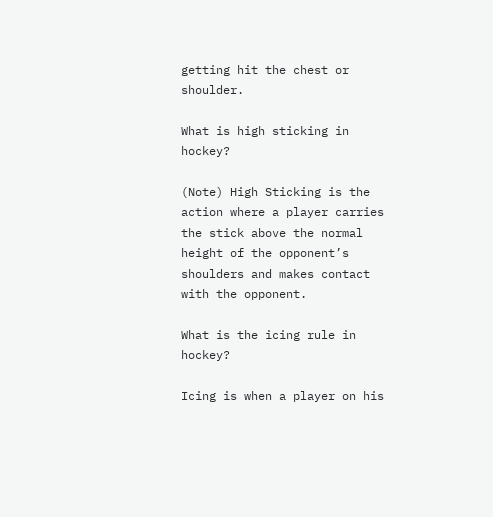getting hit the chest or shoulder.

What is high sticking in hockey?

(Note) High Sticking is the action where a player carries the stick above the normal height of the opponent’s shoulders and makes contact with the opponent.

What is the icing rule in hockey?

Icing is when a player on his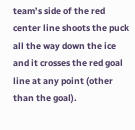team’s side of the red center line shoots the puck all the way down the ice and it crosses the red goal line at any point (other than the goal).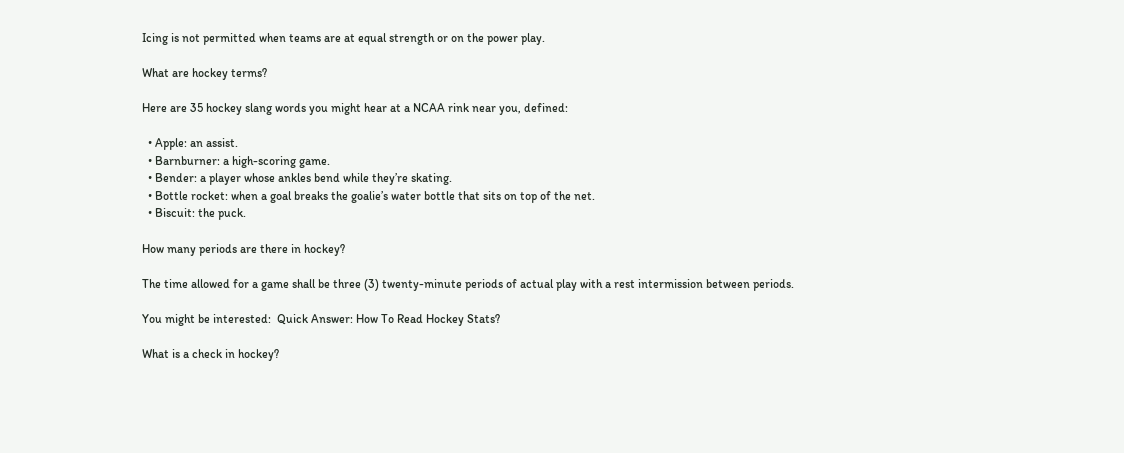Icing is not permitted when teams are at equal strength or on the power play.

What are hockey terms?

Here are 35 hockey slang words you might hear at a NCAA rink near you, defined:

  • Apple: an assist.
  • Barnburner: a high-scoring game.
  • Bender: a player whose ankles bend while they’re skating.
  • Bottle rocket: when a goal breaks the goalie’s water bottle that sits on top of the net.
  • Biscuit: the puck.

How many periods are there in hockey?

The time allowed for a game shall be three (3) twenty-minute periods of actual play with a rest intermission between periods.

You might be interested:  Quick Answer: How To Read Hockey Stats?

What is a check in hockey?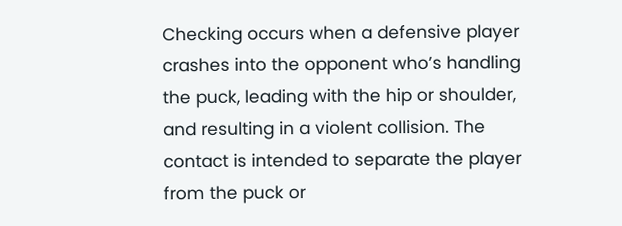Checking occurs when a defensive player crashes into the opponent who’s handling the puck, leading with the hip or shoulder, and resulting in a violent collision. The contact is intended to separate the player from the puck or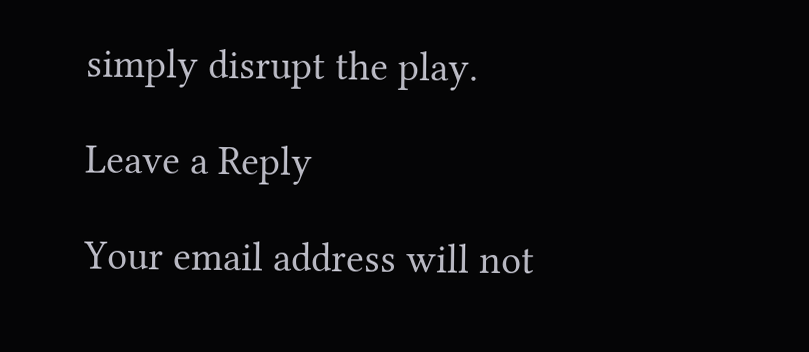simply disrupt the play.

Leave a Reply

Your email address will not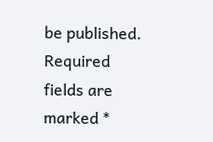be published. Required fields are marked *